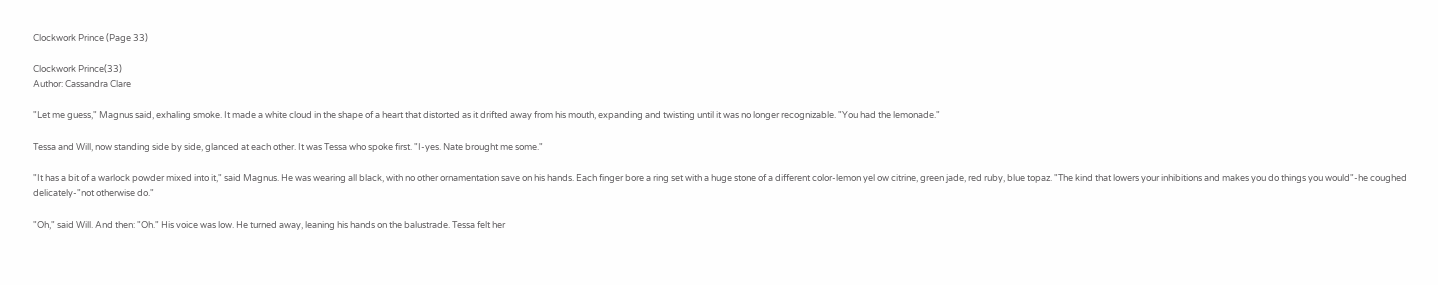Clockwork Prince (Page 33)

Clockwork Prince(33)
Author: Cassandra Clare

"Let me guess," Magnus said, exhaling smoke. It made a white cloud in the shape of a heart that distorted as it drifted away from his mouth, expanding and twisting until it was no longer recognizable. "You had the lemonade."

Tessa and Will, now standing side by side, glanced at each other. It was Tessa who spoke first. "I-yes. Nate brought me some."

"It has a bit of a warlock powder mixed into it," said Magnus. He was wearing all black, with no other ornamentation save on his hands. Each finger bore a ring set with a huge stone of a different color-lemon yel ow citrine, green jade, red ruby, blue topaz. "The kind that lowers your inhibitions and makes you do things you would"-he coughed delicately-"not otherwise do."

"Oh," said Will. And then: "Oh." His voice was low. He turned away, leaning his hands on the balustrade. Tessa felt her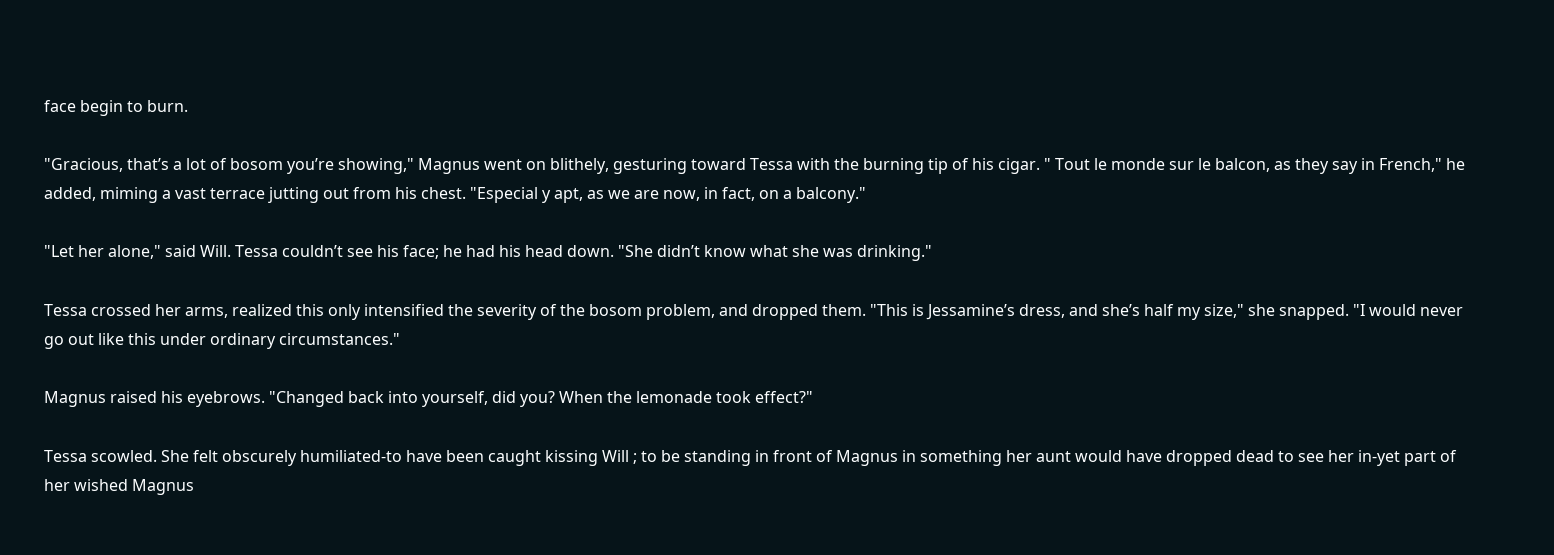face begin to burn.

"Gracious, that’s a lot of bosom you’re showing," Magnus went on blithely, gesturing toward Tessa with the burning tip of his cigar. " Tout le monde sur le balcon, as they say in French," he added, miming a vast terrace jutting out from his chest. "Especial y apt, as we are now, in fact, on a balcony."

"Let her alone," said Will. Tessa couldn’t see his face; he had his head down. "She didn’t know what she was drinking."

Tessa crossed her arms, realized this only intensified the severity of the bosom problem, and dropped them. "This is Jessamine’s dress, and she’s half my size," she snapped. "I would never go out like this under ordinary circumstances."

Magnus raised his eyebrows. "Changed back into yourself, did you? When the lemonade took effect?"

Tessa scowled. She felt obscurely humiliated-to have been caught kissing Will ; to be standing in front of Magnus in something her aunt would have dropped dead to see her in-yet part of her wished Magnus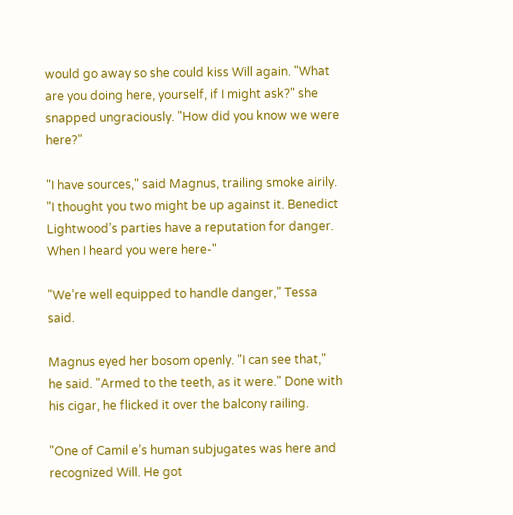would go away so she could kiss Will again. "What are you doing here, yourself, if I might ask?" she snapped ungraciously. "How did you know we were here?"

"I have sources," said Magnus, trailing smoke airily. "I thought you two might be up against it. Benedict Lightwood’s parties have a reputation for danger. When I heard you were here-"

"We’re well equipped to handle danger," Tessa said.

Magnus eyed her bosom openly. "I can see that," he said. "Armed to the teeth, as it were." Done with his cigar, he flicked it over the balcony railing.

"One of Camil e’s human subjugates was here and recognized Will. He got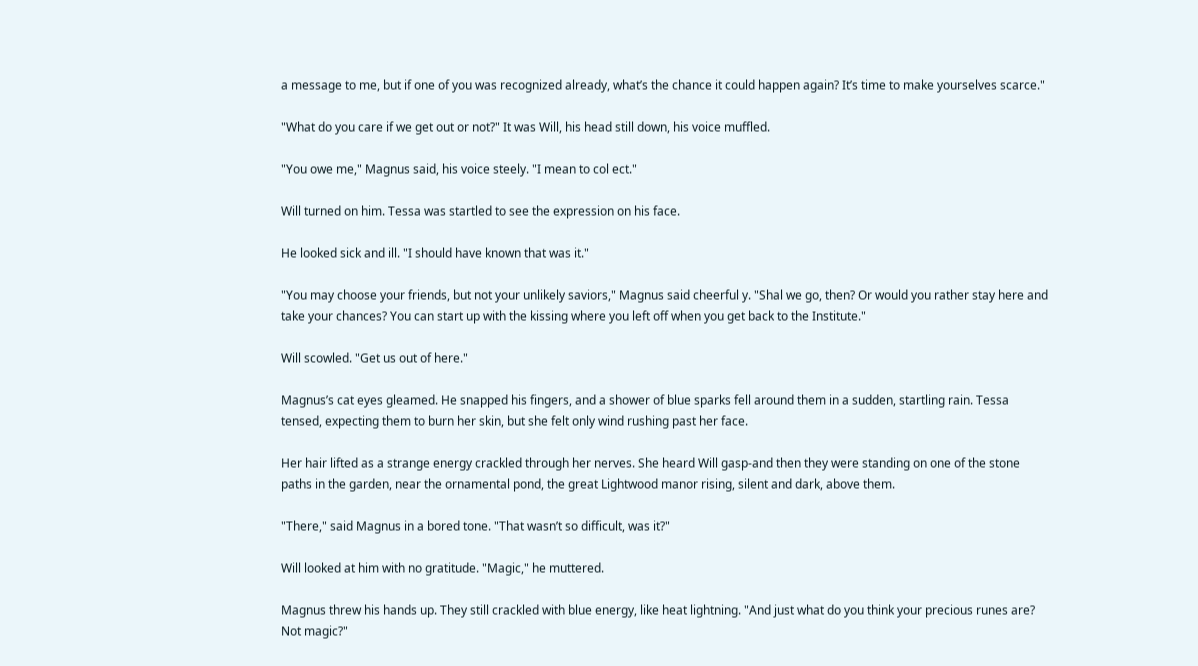a message to me, but if one of you was recognized already, what’s the chance it could happen again? It’s time to make yourselves scarce."

"What do you care if we get out or not?" It was Will, his head still down, his voice muffled.

"You owe me," Magnus said, his voice steely. "I mean to col ect."

Will turned on him. Tessa was startled to see the expression on his face.

He looked sick and ill. "I should have known that was it."

"You may choose your friends, but not your unlikely saviors," Magnus said cheerful y. "Shal we go, then? Or would you rather stay here and take your chances? You can start up with the kissing where you left off when you get back to the Institute."

Will scowled. "Get us out of here."

Magnus’s cat eyes gleamed. He snapped his fingers, and a shower of blue sparks fell around them in a sudden, startling rain. Tessa tensed, expecting them to burn her skin, but she felt only wind rushing past her face.

Her hair lifted as a strange energy crackled through her nerves. She heard Will gasp-and then they were standing on one of the stone paths in the garden, near the ornamental pond, the great Lightwood manor rising, silent and dark, above them.

"There," said Magnus in a bored tone. "That wasn’t so difficult, was it?"

Will looked at him with no gratitude. "Magic," he muttered.

Magnus threw his hands up. They still crackled with blue energy, like heat lightning. "And just what do you think your precious runes are? Not magic?"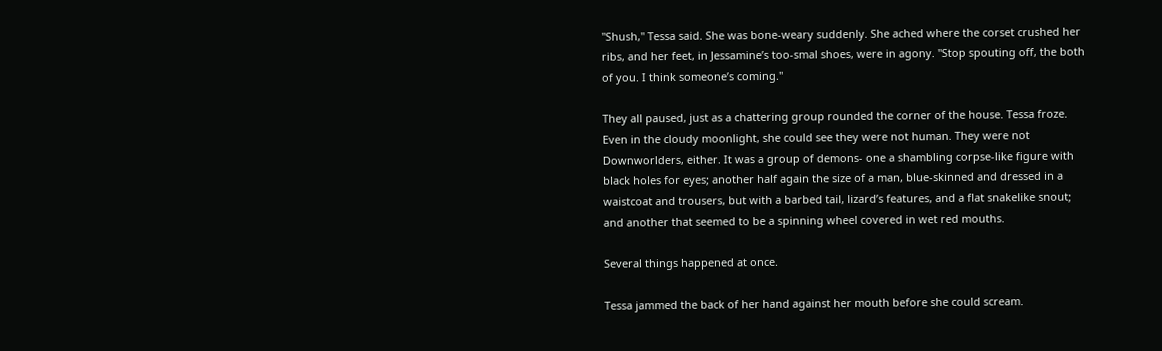"Shush," Tessa said. She was bone-weary suddenly. She ached where the corset crushed her ribs, and her feet, in Jessamine’s too-smal shoes, were in agony. "Stop spouting off, the both of you. I think someone’s coming."

They all paused, just as a chattering group rounded the corner of the house. Tessa froze. Even in the cloudy moonlight, she could see they were not human. They were not Downworlders, either. It was a group of demons- one a shambling corpse-like figure with black holes for eyes; another half again the size of a man, blue-skinned and dressed in a waistcoat and trousers, but with a barbed tail, lizard’s features, and a flat snakelike snout; and another that seemed to be a spinning wheel covered in wet red mouths.

Several things happened at once.

Tessa jammed the back of her hand against her mouth before she could scream.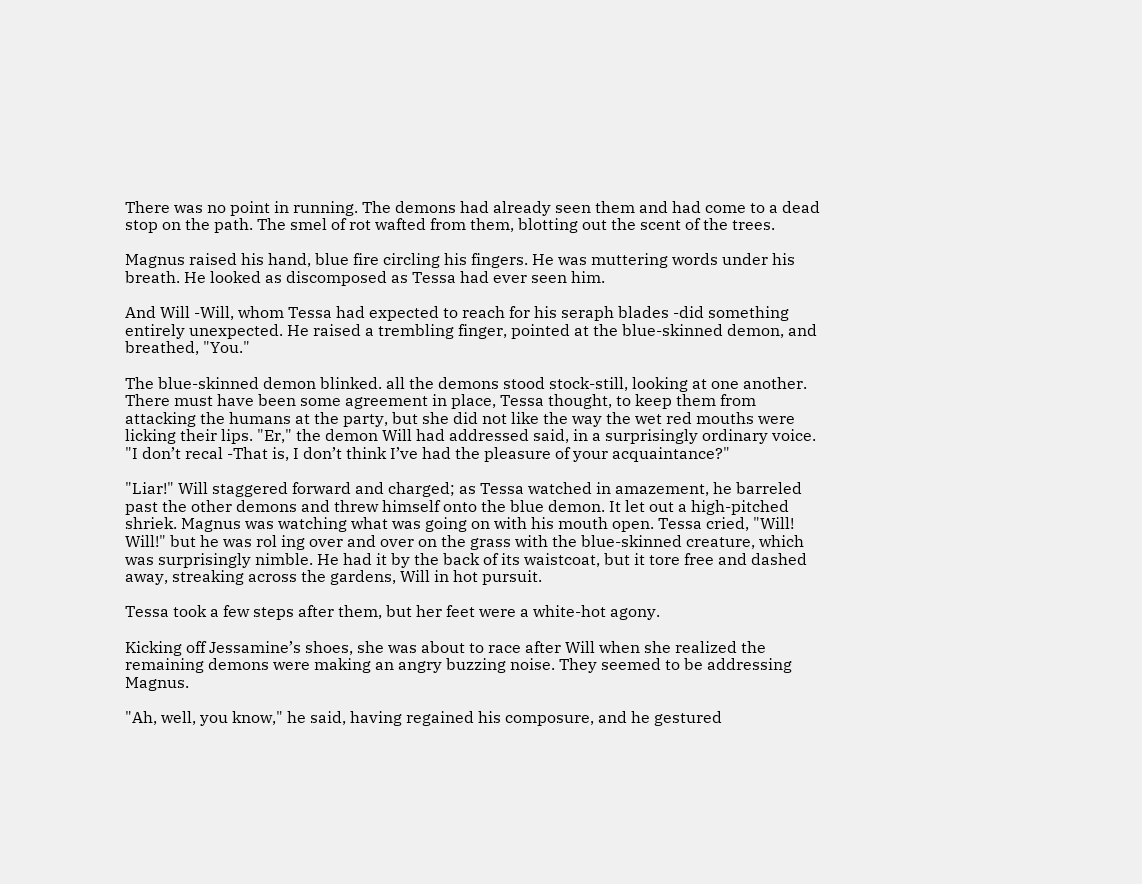There was no point in running. The demons had already seen them and had come to a dead stop on the path. The smel of rot wafted from them, blotting out the scent of the trees.

Magnus raised his hand, blue fire circling his fingers. He was muttering words under his breath. He looked as discomposed as Tessa had ever seen him.

And Will -Will, whom Tessa had expected to reach for his seraph blades -did something entirely unexpected. He raised a trembling finger, pointed at the blue-skinned demon, and breathed, "You."

The blue-skinned demon blinked. all the demons stood stock-still, looking at one another. There must have been some agreement in place, Tessa thought, to keep them from attacking the humans at the party, but she did not like the way the wet red mouths were licking their lips. "Er," the demon Will had addressed said, in a surprisingly ordinary voice. "I don’t recal -That is, I don’t think I’ve had the pleasure of your acquaintance?"

"Liar!" Will staggered forward and charged; as Tessa watched in amazement, he barreled past the other demons and threw himself onto the blue demon. It let out a high-pitched shriek. Magnus was watching what was going on with his mouth open. Tessa cried, "Will! Will!" but he was rol ing over and over on the grass with the blue-skinned creature, which was surprisingly nimble. He had it by the back of its waistcoat, but it tore free and dashed away, streaking across the gardens, Will in hot pursuit.

Tessa took a few steps after them, but her feet were a white-hot agony.

Kicking off Jessamine’s shoes, she was about to race after Will when she realized the remaining demons were making an angry buzzing noise. They seemed to be addressing Magnus.

"Ah, well, you know," he said, having regained his composure, and he gestured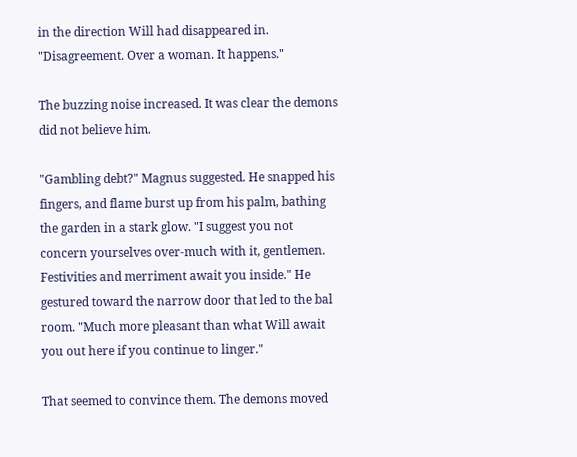in the direction Will had disappeared in. "Disagreement. Over a woman. It happens."

The buzzing noise increased. It was clear the demons did not believe him.

"Gambling debt?" Magnus suggested. He snapped his fingers, and flame burst up from his palm, bathing the garden in a stark glow. "I suggest you not concern yourselves over-much with it, gentlemen. Festivities and merriment await you inside." He gestured toward the narrow door that led to the bal room. "Much more pleasant than what Will await you out here if you continue to linger."

That seemed to convince them. The demons moved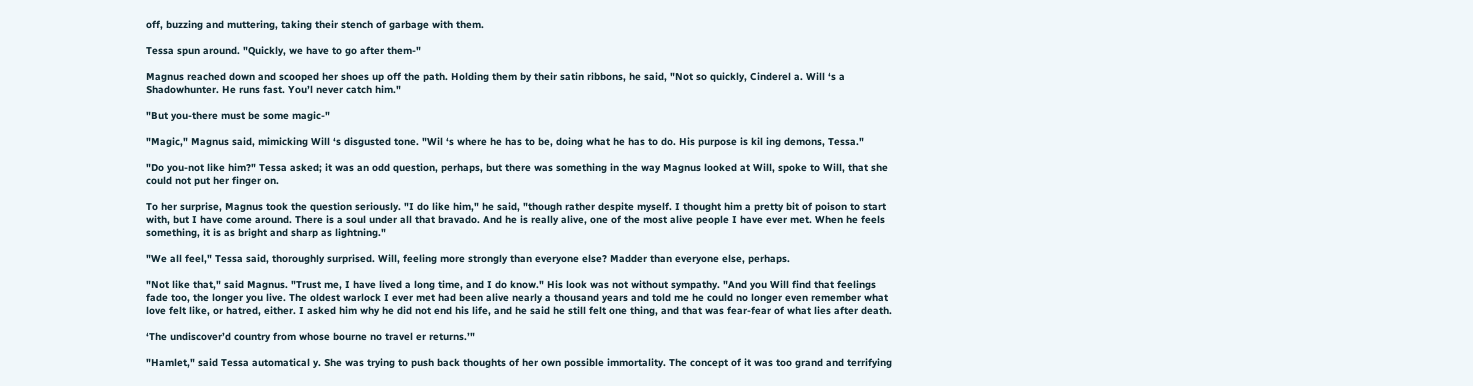off, buzzing and muttering, taking their stench of garbage with them.

Tessa spun around. "Quickly, we have to go after them-"

Magnus reached down and scooped her shoes up off the path. Holding them by their satin ribbons, he said, "Not so quickly, Cinderel a. Will ‘s a Shadowhunter. He runs fast. You’l never catch him."

"But you-there must be some magic-"

"Magic," Magnus said, mimicking Will ‘s disgusted tone. "Wil ‘s where he has to be, doing what he has to do. His purpose is kil ing demons, Tessa."

"Do you-not like him?" Tessa asked; it was an odd question, perhaps, but there was something in the way Magnus looked at Will, spoke to Will, that she could not put her finger on.

To her surprise, Magnus took the question seriously. "I do like him," he said, "though rather despite myself. I thought him a pretty bit of poison to start with, but I have come around. There is a soul under all that bravado. And he is really alive, one of the most alive people I have ever met. When he feels something, it is as bright and sharp as lightning."

"We all feel," Tessa said, thoroughly surprised. Will, feeling more strongly than everyone else? Madder than everyone else, perhaps.

"Not like that," said Magnus. "Trust me, I have lived a long time, and I do know." His look was not without sympathy. "And you Will find that feelings fade too, the longer you live. The oldest warlock I ever met had been alive nearly a thousand years and told me he could no longer even remember what love felt like, or hatred, either. I asked him why he did not end his life, and he said he still felt one thing, and that was fear-fear of what lies after death.

‘The undiscover’d country from whose bourne no travel er returns.’"

"Hamlet," said Tessa automatical y. She was trying to push back thoughts of her own possible immortality. The concept of it was too grand and terrifying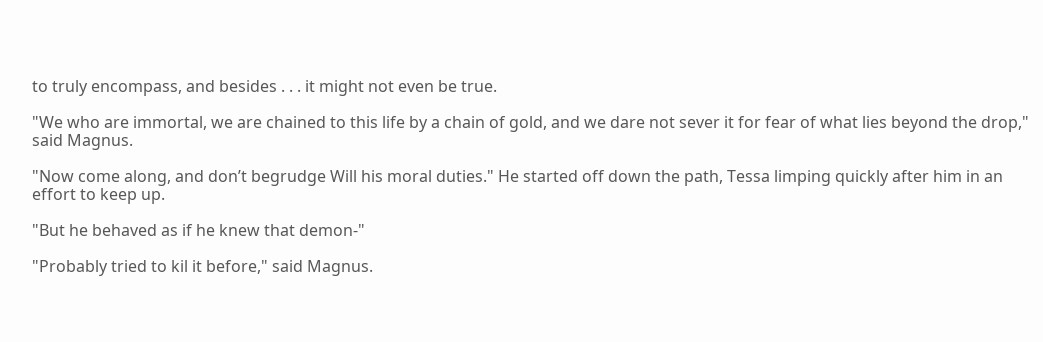to truly encompass, and besides . . . it might not even be true.

"We who are immortal, we are chained to this life by a chain of gold, and we dare not sever it for fear of what lies beyond the drop," said Magnus.

"Now come along, and don’t begrudge Will his moral duties." He started off down the path, Tessa limping quickly after him in an effort to keep up.

"But he behaved as if he knew that demon-"

"Probably tried to kil it before," said Magnus.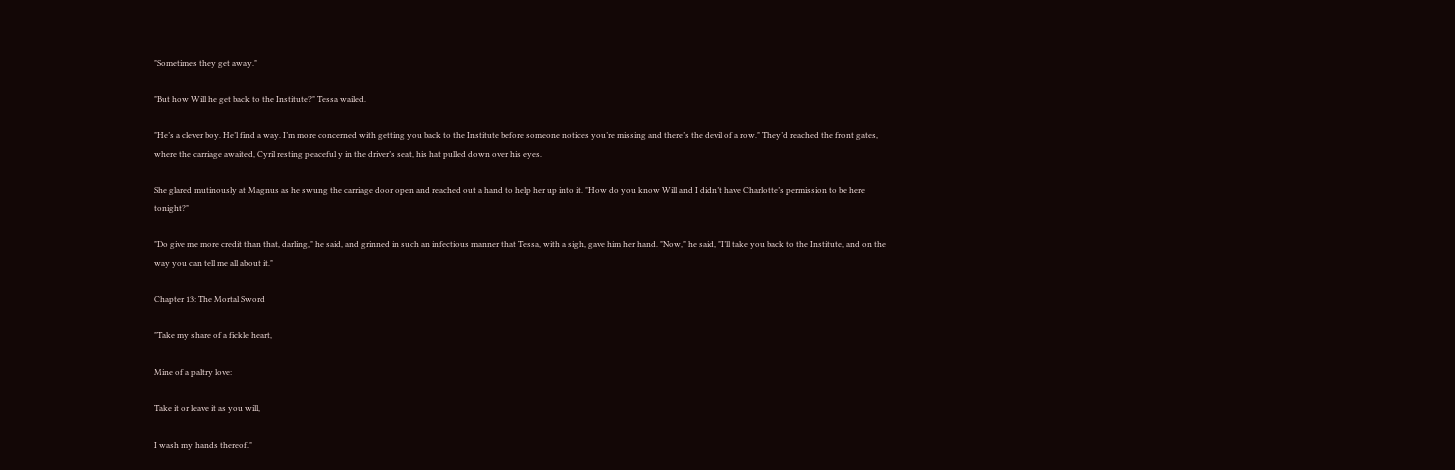"Sometimes they get away."

"But how Will he get back to the Institute?" Tessa wailed.

"He’s a clever boy. He’l find a way. I’m more concerned with getting you back to the Institute before someone notices you’re missing and there’s the devil of a row." They’d reached the front gates, where the carriage awaited, Cyril resting peaceful y in the driver’s seat, his hat pulled down over his eyes.

She glared mutinously at Magnus as he swung the carriage door open and reached out a hand to help her up into it. "How do you know Will and I didn’t have Charlotte’s permission to be here tonight?"

"Do give me more credit than that, darling," he said, and grinned in such an infectious manner that Tessa, with a sigh, gave him her hand. "Now," he said, "I’ll take you back to the Institute, and on the way you can tell me all about it."

Chapter 13: The Mortal Sword

"Take my share of a fickle heart,

Mine of a paltry love:

Take it or leave it as you will,

I wash my hands thereof."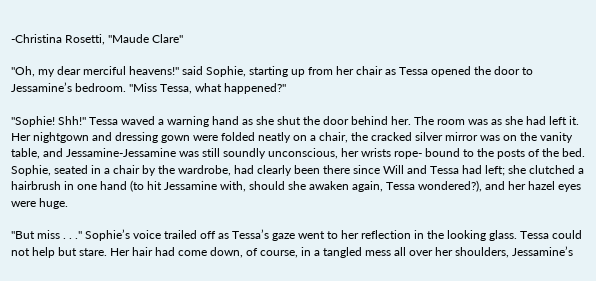-Christina Rosetti, "Maude Clare"

"Oh, my dear merciful heavens!" said Sophie, starting up from her chair as Tessa opened the door to Jessamine’s bedroom. "Miss Tessa, what happened?"

"Sophie! Shh!" Tessa waved a warning hand as she shut the door behind her. The room was as she had left it. Her nightgown and dressing gown were folded neatly on a chair, the cracked silver mirror was on the vanity table, and Jessamine-Jessamine was still soundly unconscious, her wrists rope- bound to the posts of the bed. Sophie, seated in a chair by the wardrobe, had clearly been there since Will and Tessa had left; she clutched a hairbrush in one hand (to hit Jessamine with, should she awaken again, Tessa wondered?), and her hazel eyes were huge.

"But miss . . ." Sophie’s voice trailed off as Tessa’s gaze went to her reflection in the looking glass. Tessa could not help but stare. Her hair had come down, of course, in a tangled mess all over her shoulders, Jessamine’s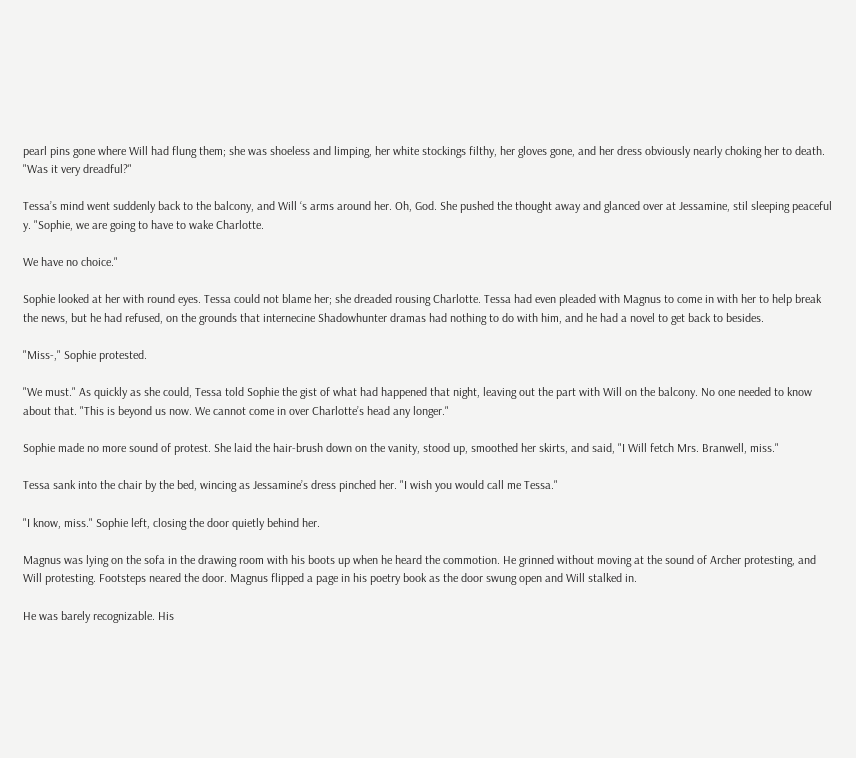pearl pins gone where Will had flung them; she was shoeless and limping, her white stockings filthy, her gloves gone, and her dress obviously nearly choking her to death. "Was it very dreadful?"

Tessa’s mind went suddenly back to the balcony, and Will ‘s arms around her. Oh, God. She pushed the thought away and glanced over at Jessamine, stil sleeping peaceful y. "Sophie, we are going to have to wake Charlotte.

We have no choice."

Sophie looked at her with round eyes. Tessa could not blame her; she dreaded rousing Charlotte. Tessa had even pleaded with Magnus to come in with her to help break the news, but he had refused, on the grounds that internecine Shadowhunter dramas had nothing to do with him, and he had a novel to get back to besides.

"Miss-," Sophie protested.

"We must." As quickly as she could, Tessa told Sophie the gist of what had happened that night, leaving out the part with Will on the balcony. No one needed to know about that. "This is beyond us now. We cannot come in over Charlotte’s head any longer."

Sophie made no more sound of protest. She laid the hair-brush down on the vanity, stood up, smoothed her skirts, and said, "I Will fetch Mrs. Branwell, miss."

Tessa sank into the chair by the bed, wincing as Jessamine’s dress pinched her. "I wish you would call me Tessa."

"I know, miss." Sophie left, closing the door quietly behind her.

Magnus was lying on the sofa in the drawing room with his boots up when he heard the commotion. He grinned without moving at the sound of Archer protesting, and Will protesting. Footsteps neared the door. Magnus flipped a page in his poetry book as the door swung open and Will stalked in.

He was barely recognizable. His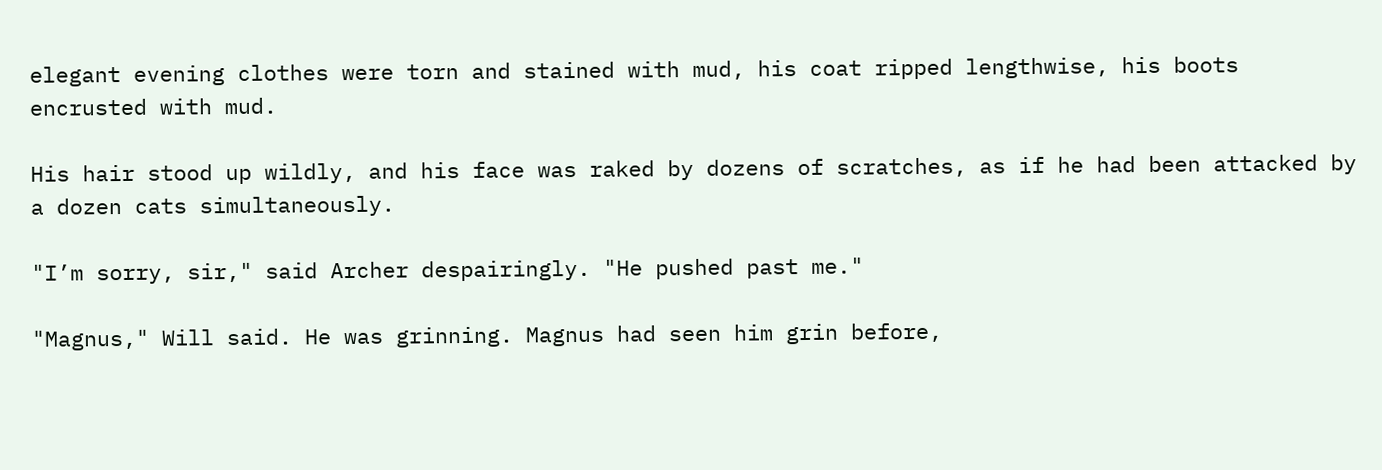elegant evening clothes were torn and stained with mud, his coat ripped lengthwise, his boots encrusted with mud.

His hair stood up wildly, and his face was raked by dozens of scratches, as if he had been attacked by a dozen cats simultaneously.

"I’m sorry, sir," said Archer despairingly. "He pushed past me."

"Magnus," Will said. He was grinning. Magnus had seen him grin before,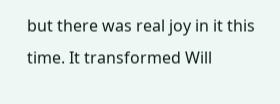but there was real joy in it this time. It transformed Will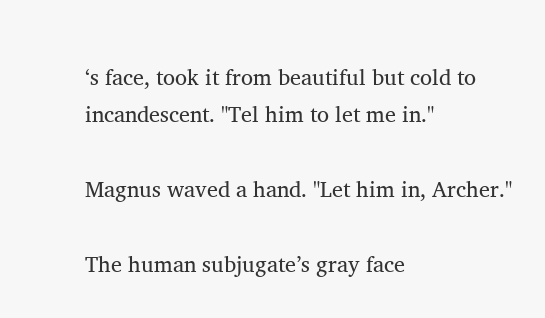‘s face, took it from beautiful but cold to incandescent. "Tel him to let me in."

Magnus waved a hand. "Let him in, Archer."

The human subjugate’s gray face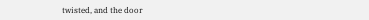twisted, and the door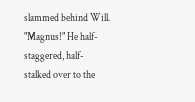slammed behind Will. "Magnus!" He half-staggered, half-stalked over to the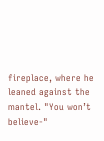fireplace, where he leaned against the mantel. "You won’t believe-"